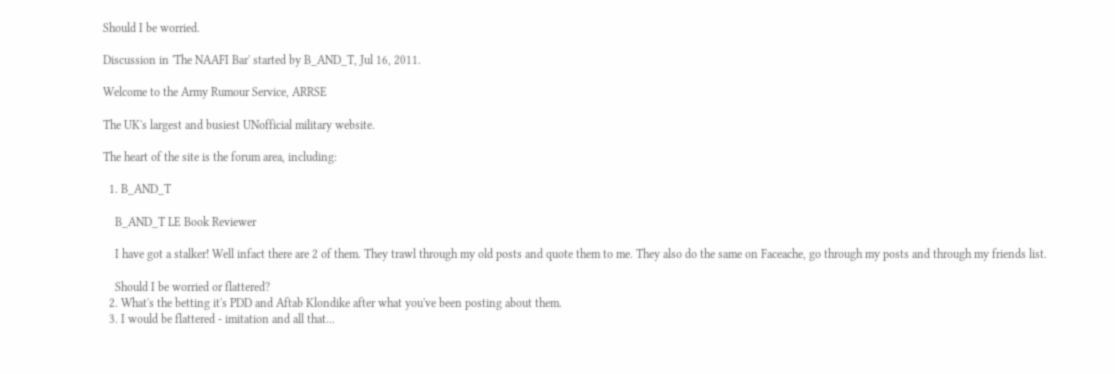Should I be worried.

Discussion in 'The NAAFI Bar' started by B_AND_T, Jul 16, 2011.

Welcome to the Army Rumour Service, ARRSE

The UK's largest and busiest UNofficial military website.

The heart of the site is the forum area, including:

  1. B_AND_T

    B_AND_T LE Book Reviewer

    I have got a stalker! Well infact there are 2 of them. They trawl through my old posts and quote them to me. They also do the same on Faceache, go through my posts and through my friends list.

    Should I be worried or flattered?
  2. What's the betting it's PDD and Aftab Klondike after what you've been posting about them.
  3. I would be flattered - imitation and all that...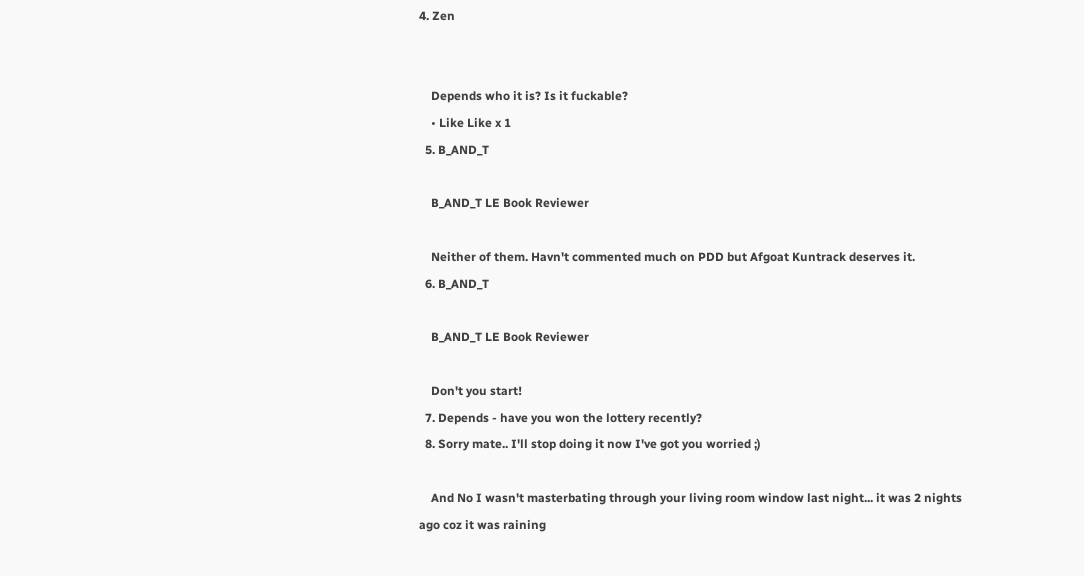4. Zen


    Depends who it is? Is it fuckable?
    • Like Like x 1
  5. B_AND_T

    B_AND_T LE Book Reviewer

    Neither of them. Havn't commented much on PDD but Afgoat Kuntrack deserves it.
  6. B_AND_T

    B_AND_T LE Book Reviewer

    Don't you start!
  7. Depends - have you won the lottery recently?
  8. Sorry mate.. I'll stop doing it now I've got you worried ;)

    And No I wasn't masterbating through your living room window last night... it was 2 nights ago coz it was raining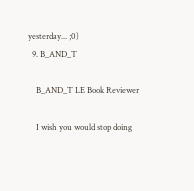yesterday... ;0)
  9. B_AND_T

    B_AND_T LE Book Reviewer

    I wish you would stop doing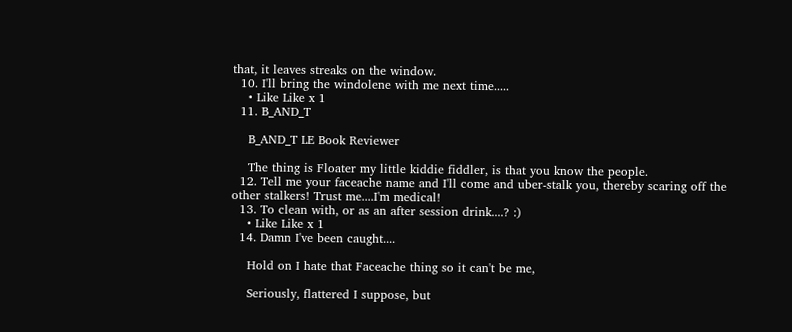that, it leaves streaks on the window.
  10. I'll bring the windolene with me next time.....
    • Like Like x 1
  11. B_AND_T

    B_AND_T LE Book Reviewer

    The thing is Floater my little kiddie fiddler, is that you know the people.
  12. Tell me your faceache name and I'll come and uber-stalk you, thereby scaring off the other stalkers! Trust me....I'm medical!
  13. To clean with, or as an after session drink....? :)
    • Like Like x 1
  14. Damn I've been caught....

    Hold on I hate that Faceache thing so it can't be me,

    Seriously, flattered I suppose, but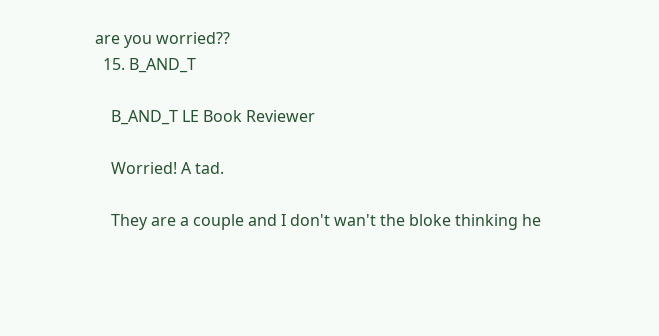are you worried??
  15. B_AND_T

    B_AND_T LE Book Reviewer

    Worried! A tad.

    They are a couple and I don't wan't the bloke thinking he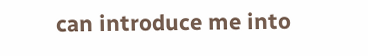can introduce me into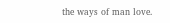the ways of man love.